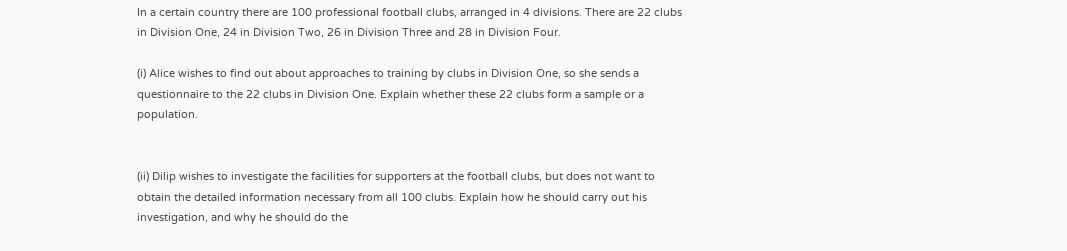In a certain country there are 100 professional football clubs, arranged in 4 divisions. There are 22 clubs in Division One, 24 in Division Two, 26 in Division Three and 28 in Division Four.

(i) Alice wishes to find out about approaches to training by clubs in Division One, so she sends a questionnaire to the 22 clubs in Division One. Explain whether these 22 clubs form a sample or a population.


(ii) Dilip wishes to investigate the facilities for supporters at the football clubs, but does not want to obtain the detailed information necessary from all 100 clubs. Explain how he should carry out his investigation, and why he should do the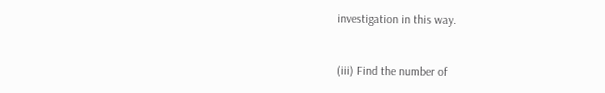investigation in this way.


(iii) Find the number of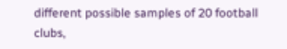different possible samples of 20 football clubs,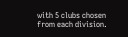with 5 clubs chosen from each division.